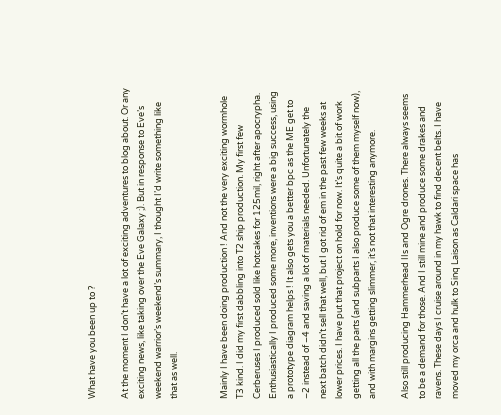What have you been up to ?

At the moment I don’t have a lot of exciting adventures to blog about. Or any exciting news, like taking over the Eve Galaxy ;). But in response to Eve’s weekend warrior’s weekend’s summary, I thought I’d write something like that as well.


Mainly I have been doing production ! And not the very exciting wormhole T3 kind. I did my first dabbling into T2 ship production. My first few Cerberuses I produced sold like hotcakes for 125mil, right after apocrypha. Enthusiastically I produced some more, inventions were a big success, using a prototype diagram helps ! It also gets you a better bpc as the ME get to –2 instead of –4 and saving a lot of materials needed. Unfortunately the next batch didn’t sell that well, but I got rid of em in the past few weeks at lower prices. I have put that project on hold for now. It’s quite a bit of work getting all the parts (and subparts I also produce some of them myself now), and with margins getting slimmer, it’s not that interesting anymore.

Also still producing Hammerhead IIs and Ogre drones. There always seems to be a demand for those. And I still mine and produce some drakes and ravens. These days I cruise around in my hawk to find decent belts. I have moved my orca and hulk to Sinq Laison as Caldari space has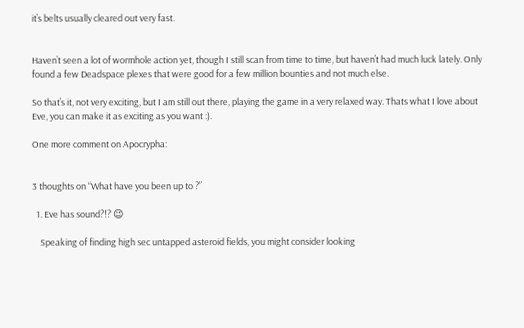it’s belts usually cleared out very fast.


Haven’t seen a lot of wormhole action yet, though I still scan from time to time, but haven’t had much luck lately. Only found a few Deadspace plexes that were good for a few million bounties and not much else.

So that’s it, not very exciting, but I am still out there, playing the game in a very relaxed way. Thats what I love about Eve, you can make it as exciting as you want :).

One more comment on Apocrypha:


3 thoughts on “What have you been up to ?”

  1. Eve has sound?!? 😉

    Speaking of finding high sec untapped asteroid fields, you might consider looking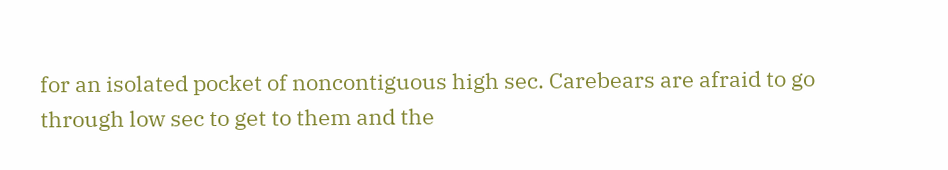for an isolated pocket of noncontiguous high sec. Carebears are afraid to go through low sec to get to them and the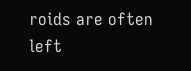roids are often left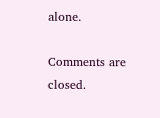alone.

Comments are closed.